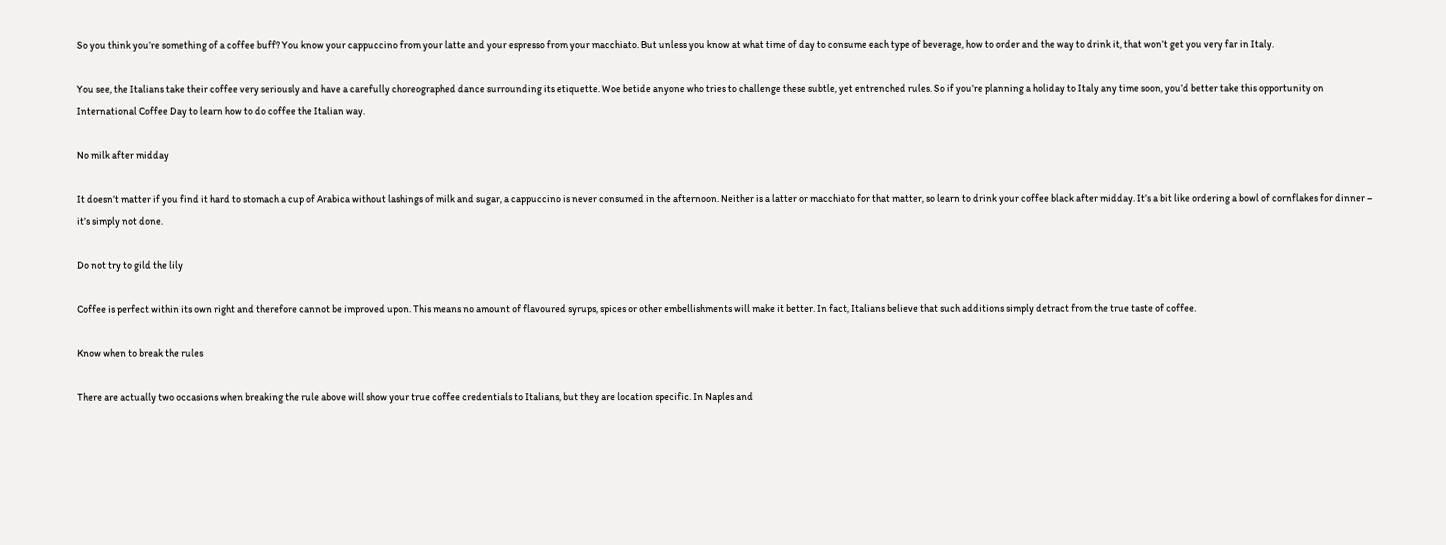So you think you’re something of a coffee buff? You know your cappuccino from your latte and your espresso from your macchiato. But unless you know at what time of day to consume each type of beverage, how to order and the way to drink it, that won’t get you very far in Italy.

You see, the Italians take their coffee very seriously and have a carefully choreographed dance surrounding its etiquette. Woe betide anyone who tries to challenge these subtle, yet entrenched rules. So if you’re planning a holiday to Italy any time soon, you’d better take this opportunity on International Coffee Day to learn how to do coffee the Italian way.

No milk after midday

It doesn’t matter if you find it hard to stomach a cup of Arabica without lashings of milk and sugar, a cappuccino is never consumed in the afternoon. Neither is a latter or macchiato for that matter, so learn to drink your coffee black after midday. It’s a bit like ordering a bowl of cornflakes for dinner – it’s simply not done.

Do not try to gild the lily

Coffee is perfect within its own right and therefore cannot be improved upon. This means no amount of flavoured syrups, spices or other embellishments will make it better. In fact, Italians believe that such additions simply detract from the true taste of coffee.

Know when to break the rules

There are actually two occasions when breaking the rule above will show your true coffee credentials to Italians, but they are location specific. In Naples and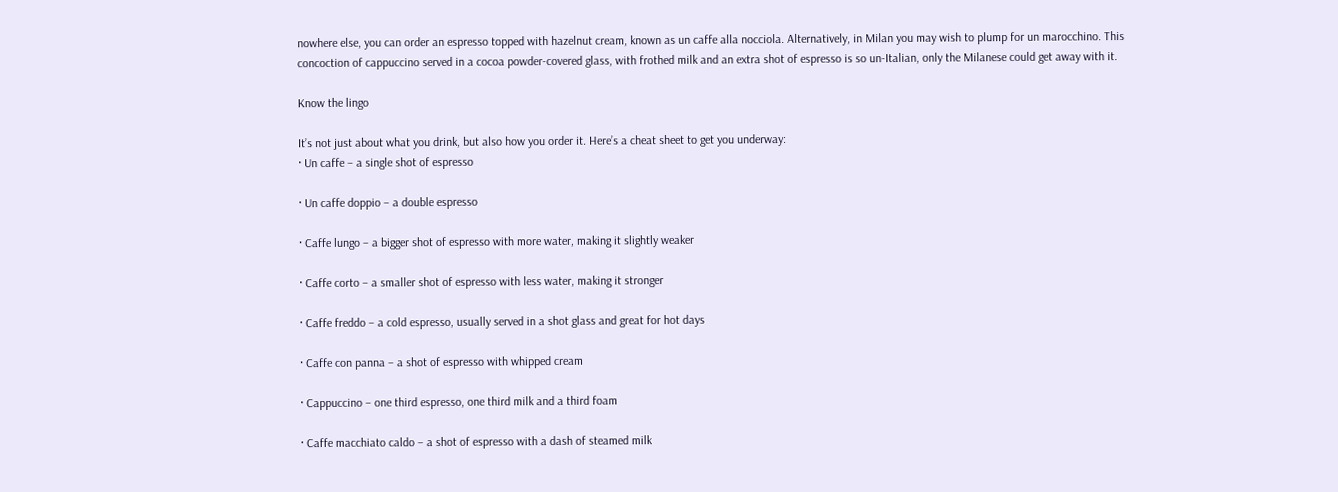nowhere else, you can order an espresso topped with hazelnut cream, known as un caffe alla nocciola. Alternatively, in Milan you may wish to plump for un marocchino. This concoction of cappuccino served in a cocoa powder-covered glass, with frothed milk and an extra shot of espresso is so un-Italian, only the Milanese could get away with it.

Know the lingo

It’s not just about what you drink, but also how you order it. Here’s a cheat sheet to get you underway:
· Un caffe – a single shot of espresso

· Un caffe doppio – a double espresso

· Caffe lungo – a bigger shot of espresso with more water, making it slightly weaker

· Caffe corto – a smaller shot of espresso with less water, making it stronger

· Caffe freddo – a cold espresso, usually served in a shot glass and great for hot days

· Caffe con panna – a shot of espresso with whipped cream

· Cappuccino – one third espresso, one third milk and a third foam

· Caffe macchiato caldo – a shot of espresso with a dash of steamed milk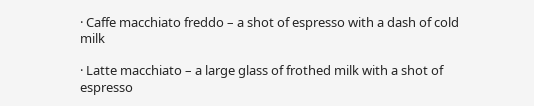· Caffe macchiato freddo – a shot of espresso with a dash of cold milk

· Latte macchiato – a large glass of frothed milk with a shot of espresso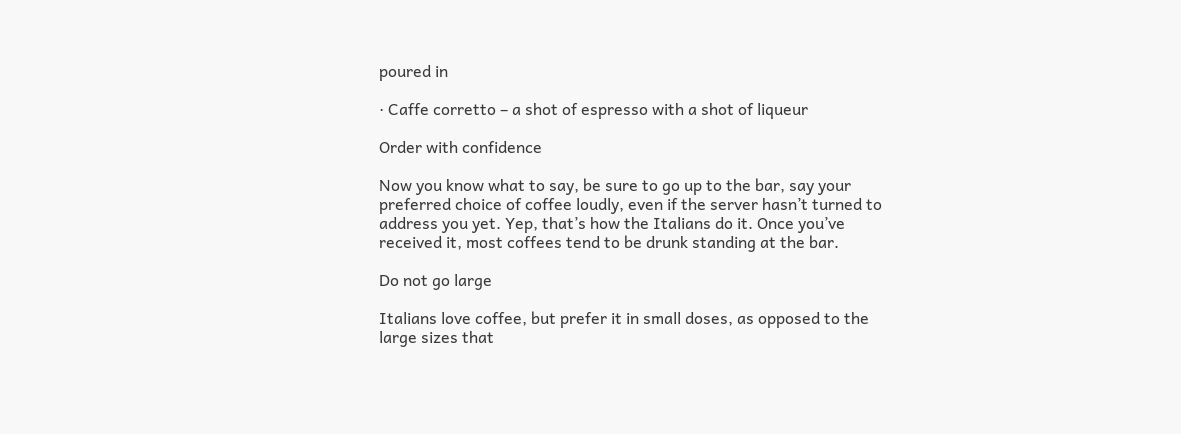poured in

· Caffe corretto – a shot of espresso with a shot of liqueur

Order with confidence

Now you know what to say, be sure to go up to the bar, say your preferred choice of coffee loudly, even if the server hasn’t turned to address you yet. Yep, that’s how the Italians do it. Once you’ve received it, most coffees tend to be drunk standing at the bar.

Do not go large

Italians love coffee, but prefer it in small doses, as opposed to the large sizes that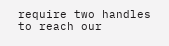require two handles to reach our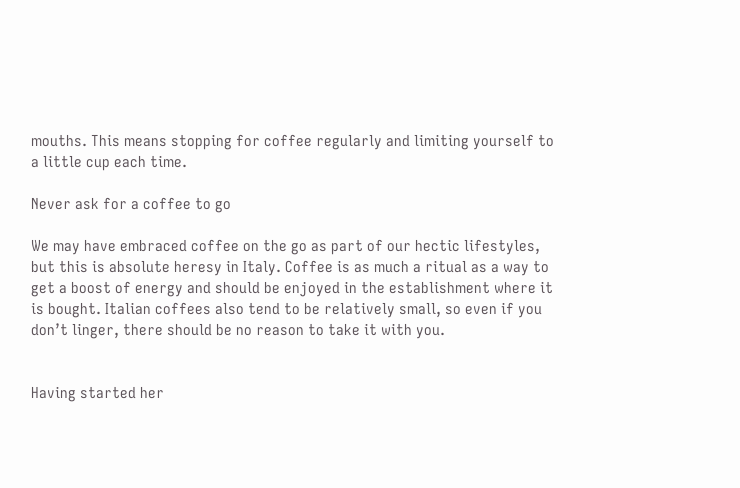mouths. This means stopping for coffee regularly and limiting yourself to a little cup each time.

Never ask for a coffee to go

We may have embraced coffee on the go as part of our hectic lifestyles, but this is absolute heresy in Italy. Coffee is as much a ritual as a way to get a boost of energy and should be enjoyed in the establishment where it is bought. Italian coffees also tend to be relatively small, so even if you don’t linger, there should be no reason to take it with you.


Having started her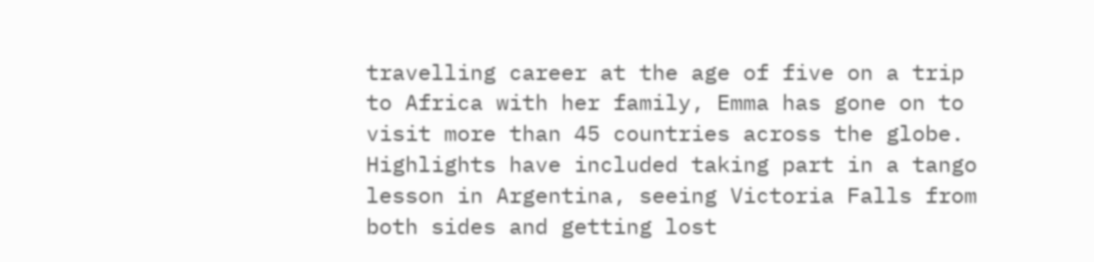travelling career at the age of five on a trip to Africa with her family, Emma has gone on to visit more than 45 countries across the globe. Highlights have included taking part in a tango lesson in Argentina, seeing Victoria Falls from both sides and getting lost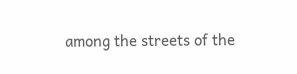among the streets of the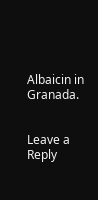Albaicin in Granada.


Leave a Reply